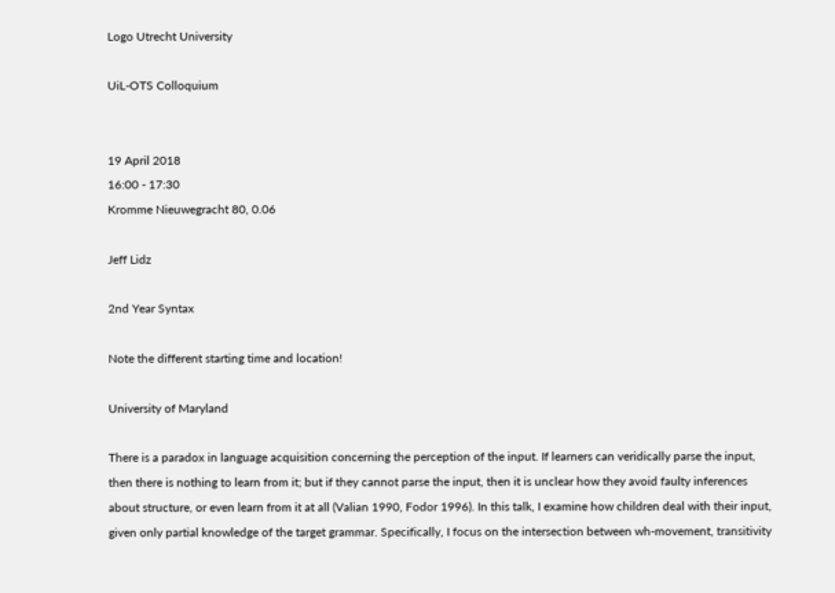Logo Utrecht University

UiL-OTS Colloquium


19 April 2018
16:00 - 17:30
Kromme Nieuwegracht 80, 0.06

Jeff Lidz

2nd Year Syntax

Note the different starting time and location!

University of Maryland

There is a paradox in language acquisition concerning the perception of the input. If learners can veridically parse the input, then there is nothing to learn from it; but if they cannot parse the input, then it is unclear how they avoid faulty inferences about structure, or even learn from it at all (Valian 1990, Fodor 1996). In this talk, I examine how children deal with their input, given only partial knowledge of the target grammar. Specifically, I focus on the intersection between wh-movement, transitivity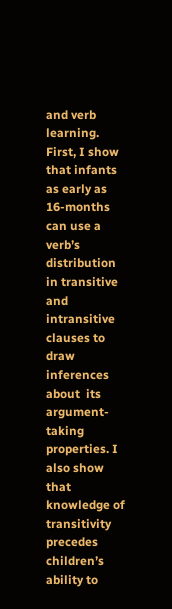and verb learning. First, I show that infants as early as 16-months can use a verb’s distribution in transitive and intransitive clauses to draw inferences about  its argument-taking properties. I also show that knowledge of transitivity precedes children’s ability to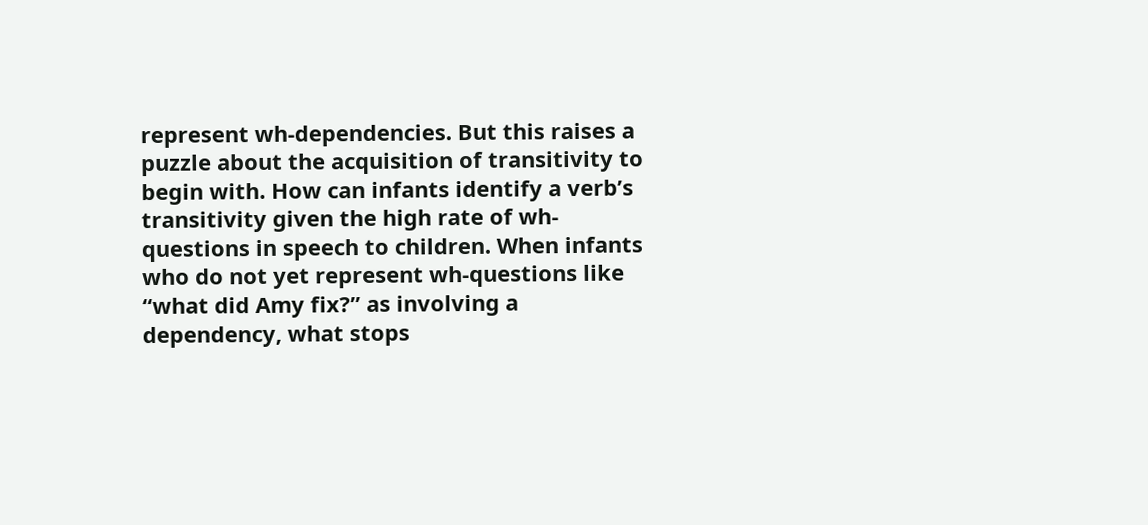represent wh-dependencies. But this raises a puzzle about the acquisition of transitivity to begin with. How can infants identify a verb’s transitivity given the high rate of wh-questions in speech to children. When infants who do not yet represent wh-questions like “what did Amy fix?” as involving a dependency, what stops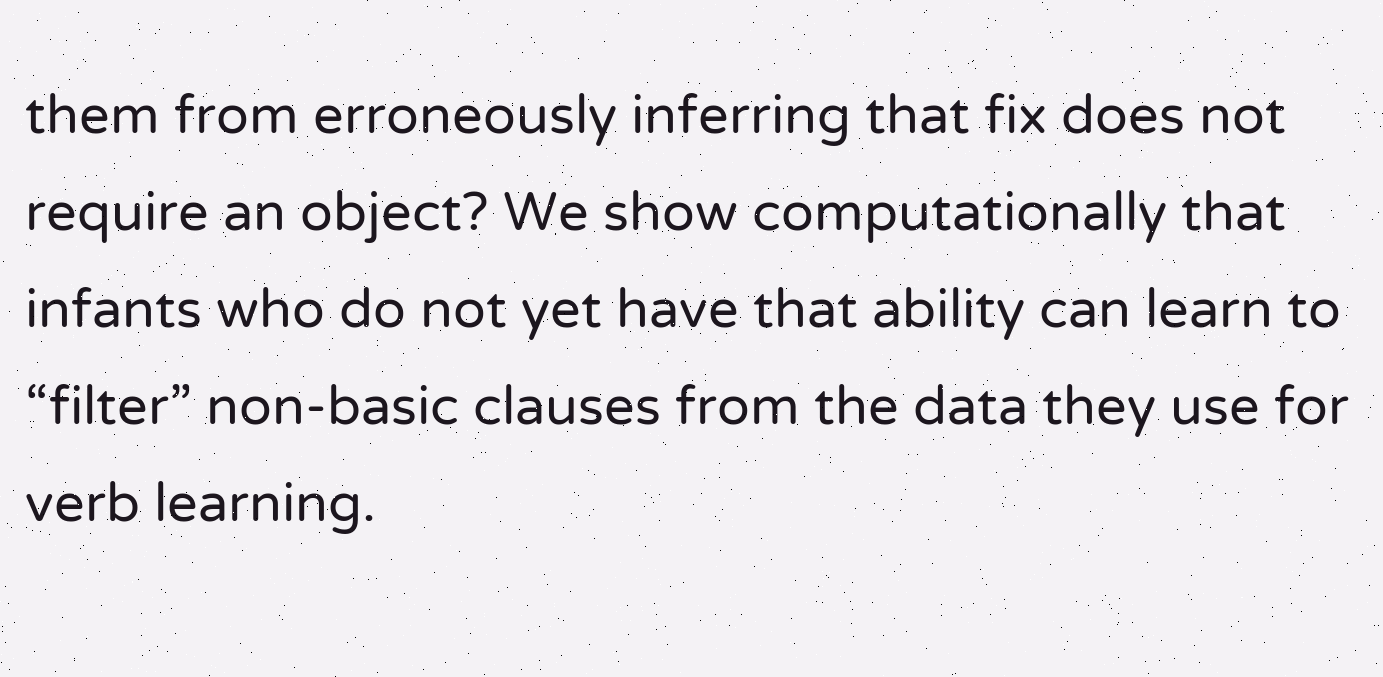them from erroneously inferring that fix does not require an object? We show computationally that infants who do not yet have that ability can learn to “filter” non-basic clauses from the data they use for verb learning.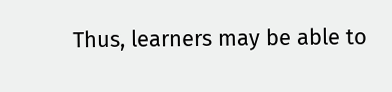Thus, learners may be able to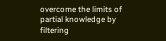overcome the limits of partial knowledge by filtering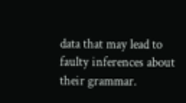data that may lead to faulty inferences about their grammar.